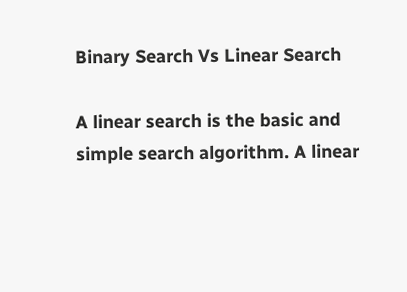Binary Search Vs Linear Search

A linear search is the basic and simple search algorithm. A linear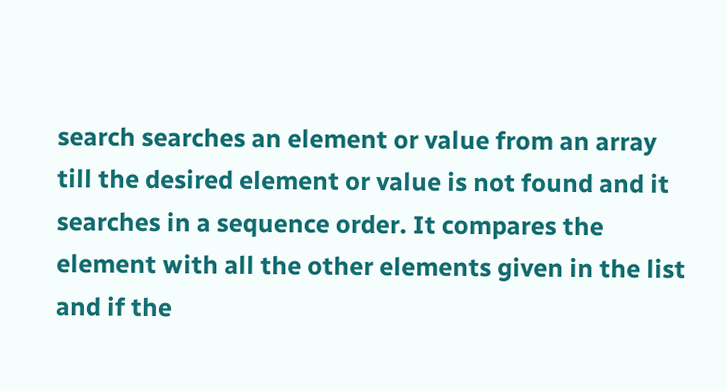search searches an element or value from an array till the desired element or value is not found and it searches in a sequence order. It compares the element with all the other elements given in the list and if the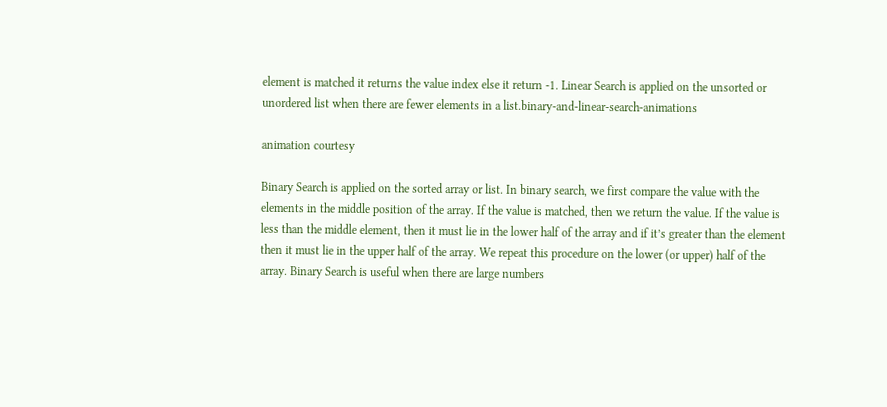element is matched it returns the value index else it return -1. Linear Search is applied on the unsorted or unordered list when there are fewer elements in a list.binary-and-linear-search-animations

animation courtesy

Binary Search is applied on the sorted array or list. In binary search, we first compare the value with the elements in the middle position of the array. If the value is matched, then we return the value. If the value is less than the middle element, then it must lie in the lower half of the array and if it’s greater than the element then it must lie in the upper half of the array. We repeat this procedure on the lower (or upper) half of the array. Binary Search is useful when there are large numbers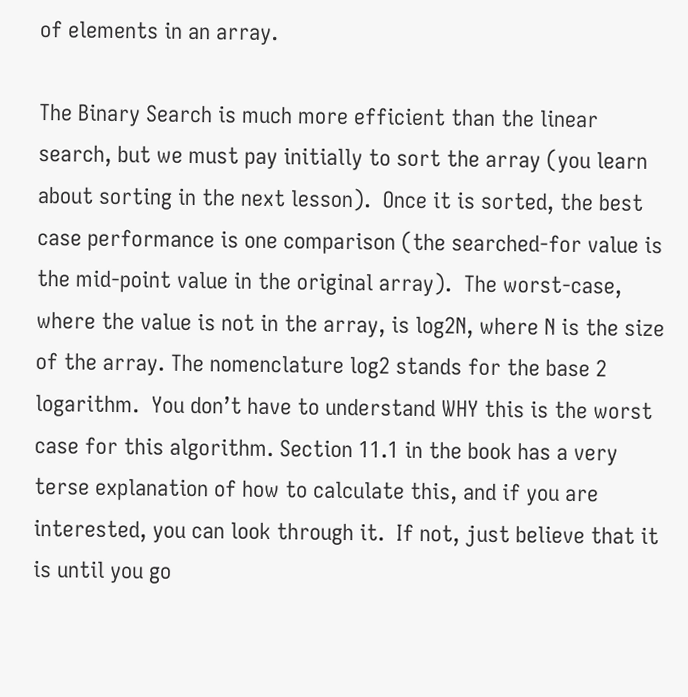of elements in an array.

The Binary Search is much more efficient than the linear search, but we must pay initially to sort the array (you learn about sorting in the next lesson).  Once it is sorted, the best case performance is one comparison (the searched-for value is the mid-point value in the original array).  The worst-case, where the value is not in the array, is log2N, where N is the size of the array. The nomenclature log2 stands for the base 2 logarithm.  You don’t have to understand WHY this is the worst case for this algorithm. Section 11.1 in the book has a very terse explanation of how to calculate this, and if you are interested, you can look through it.  If not, just believe that it is until you go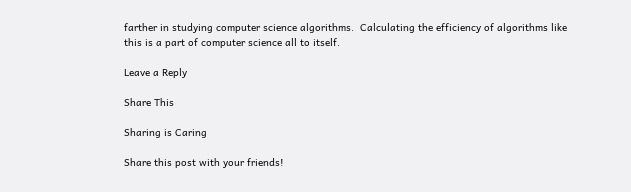farther in studying computer science algorithms.  Calculating the efficiency of algorithms like this is a part of computer science all to itself.

Leave a Reply

Share This

Sharing is Caring

Share this post with your friends!